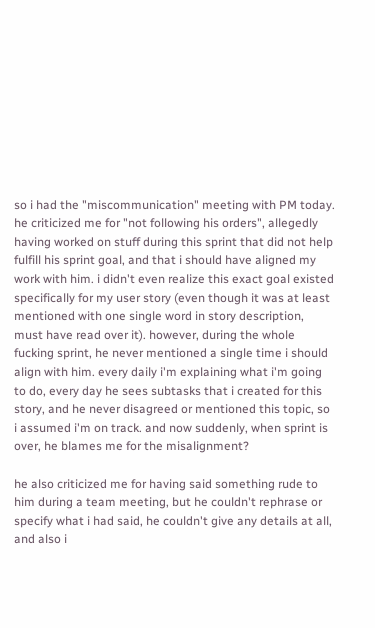so i had the "miscommunication" meeting with PM today. he criticized me for "not following his orders", allegedly having worked on stuff during this sprint that did not help fulfill his sprint goal, and that i should have aligned my work with him. i didn't even realize this exact goal existed specifically for my user story (even though it was at least mentioned with one single word in story description, must have read over it). however, during the whole fucking sprint, he never mentioned a single time i should align with him. every daily i'm explaining what i'm going to do, every day he sees subtasks that i created for this story, and he never disagreed or mentioned this topic, so i assumed i'm on track. and now suddenly, when sprint is over, he blames me for the misalignment?

he also criticized me for having said something rude to him during a team meeting, but he couldn't rephrase or specify what i had said, he couldn't give any details at all, and also i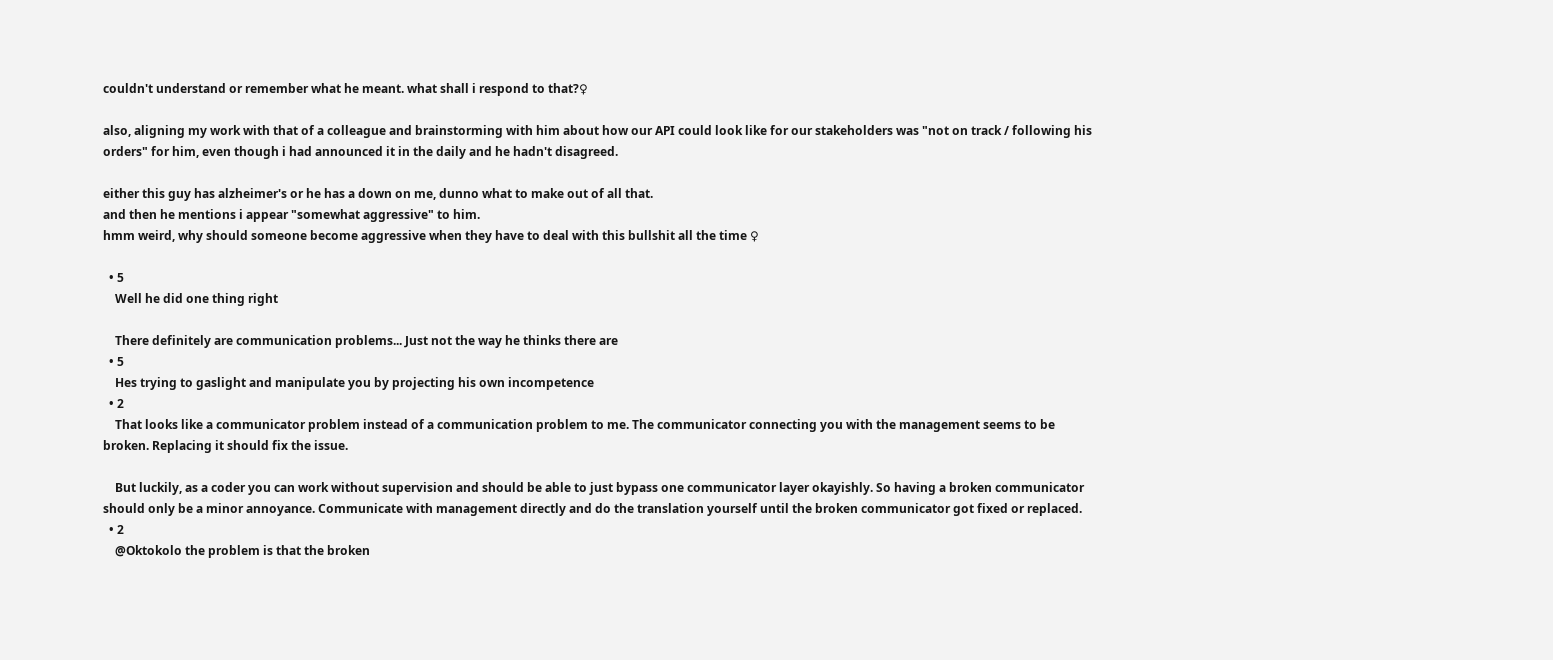couldn't understand or remember what he meant. what shall i respond to that?♀

also, aligning my work with that of a colleague and brainstorming with him about how our API could look like for our stakeholders was "not on track / following his orders" for him, even though i had announced it in the daily and he hadn't disagreed.

either this guy has alzheimer's or he has a down on me, dunno what to make out of all that.
and then he mentions i appear "somewhat aggressive" to him.
hmm weird, why should someone become aggressive when they have to deal with this bullshit all the time ♀

  • 5
    Well he did one thing right

    There definitely are communication problems... Just not the way he thinks there are
  • 5
    Hes trying to gaslight and manipulate you by projecting his own incompetence
  • 2
    That looks like a communicator problem instead of a communication problem to me. The communicator connecting you with the management seems to be broken. Replacing it should fix the issue.

    But luckily, as a coder you can work without supervision and should be able to just bypass one communicator layer okayishly. So having a broken communicator should only be a minor annoyance. Communicate with management directly and do the translation yourself until the broken communicator got fixed or replaced.
  • 2
    @Oktokolo the problem is that the broken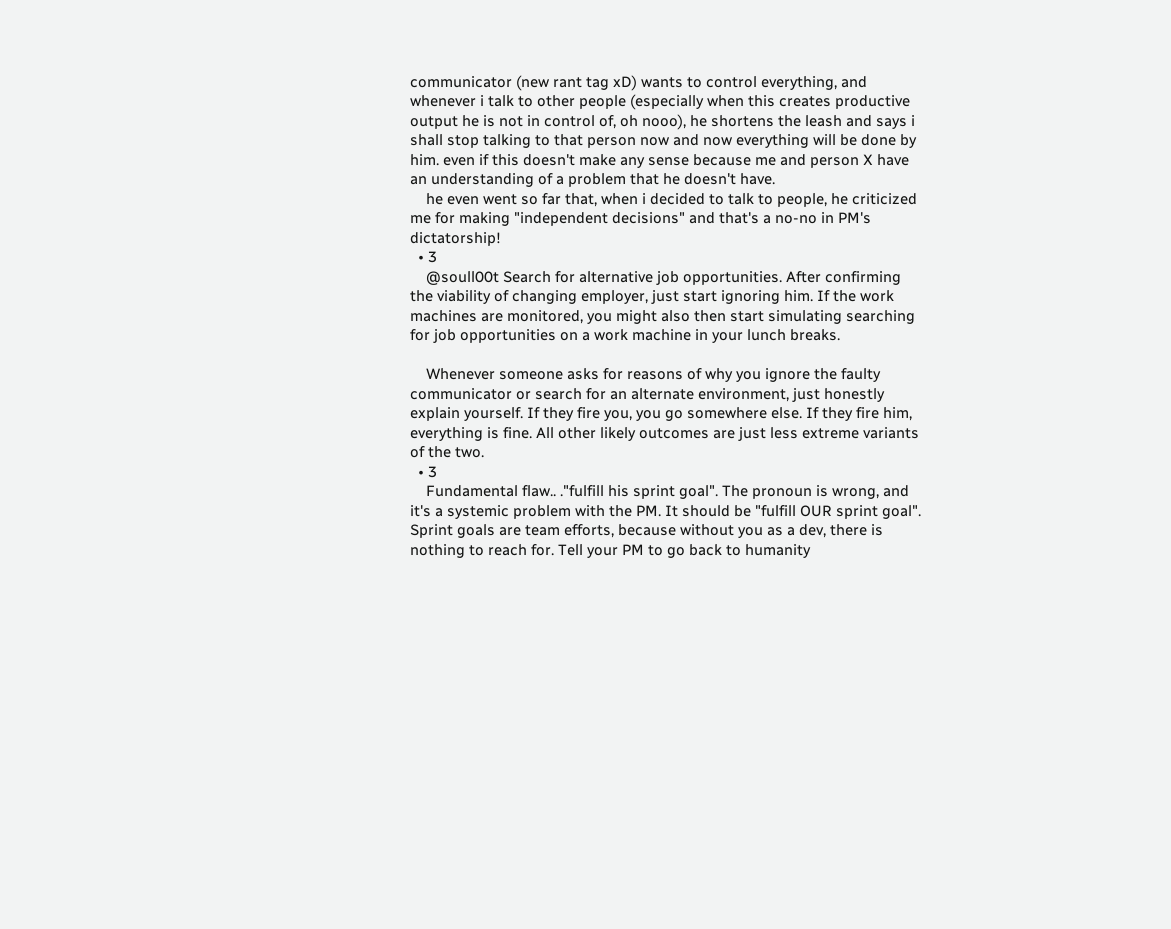communicator (new rant tag xD) wants to control everything, and whenever i talk to other people (especially when this creates productive output he is not in control of, oh nooo), he shortens the leash and says i shall stop talking to that person now and now everything will be done by him. even if this doesn't make any sense because me and person X have an understanding of a problem that he doesn't have.
    he even went so far that, when i decided to talk to people, he criticized me for making "independent decisions" and that's a no-no in PM's dictatorship!
  • 3
    @soull00t Search for alternative job opportunities. After confirming the viability of changing employer, just start ignoring him. If the work machines are monitored, you might also then start simulating searching for job opportunities on a work machine in your lunch breaks.

    Whenever someone asks for reasons of why you ignore the faulty communicator or search for an alternate environment, just honestly explain yourself. If they fire you, you go somewhere else. If they fire him, everything is fine. All other likely outcomes are just less extreme variants of the two.
  • 3
    Fundamental flaw.. ."fulfill his sprint goal". The pronoun is wrong, and it's a systemic problem with the PM. It should be "fulfill OUR sprint goal". Sprint goals are team efforts, because without you as a dev, there is nothing to reach for. Tell your PM to go back to humanity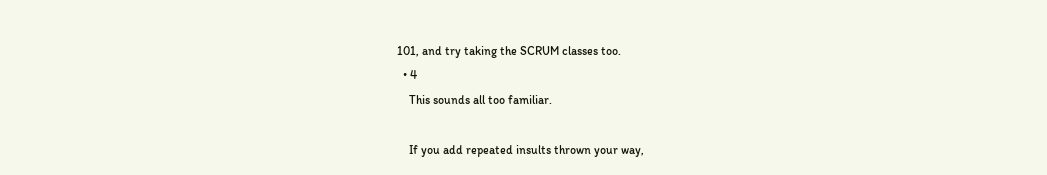101, and try taking the SCRUM classes too.
  • 4
    This sounds all too familiar.

    If you add repeated insults thrown your way,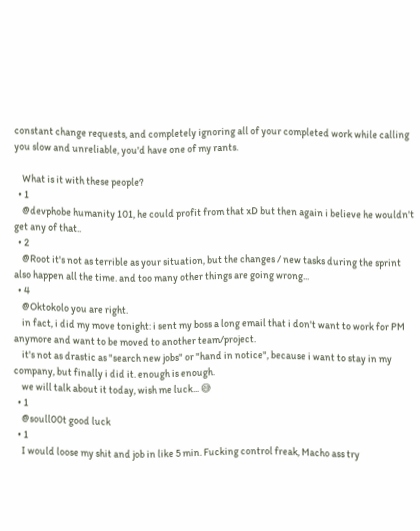constant change requests, and completely ignoring all of your completed work while calling you slow and unreliable, you'd have one of my rants.

    What is it with these people?
  • 1
    @devphobe humanity 101, he could profit from that xD but then again i believe he wouldn't get any of that..
  • 2
    @Root it's not as terrible as your situation, but the changes / new tasks during the sprint also happen all the time. and too many other things are going wrong...
  • 4
    @Oktokolo you are right.
    in fact, i did my move tonight: i sent my boss a long email that i don't want to work for PM anymore and want to be moved to another team/project.
    it's not as drastic as "search new jobs" or "hand in notice", because i want to stay in my company, but finally i did it. enough is enough.
    we will talk about it today, wish me luck... 😅
  • 1
    @soull00t good luck
  • 1
    I would loose my shit and job in like 5 min. Fucking control freak, Macho ass try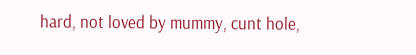hard, not loved by mummy, cunt hole,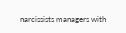narcissists managers with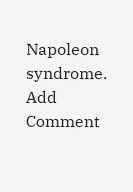Napoleon syndrome.
Add Comment